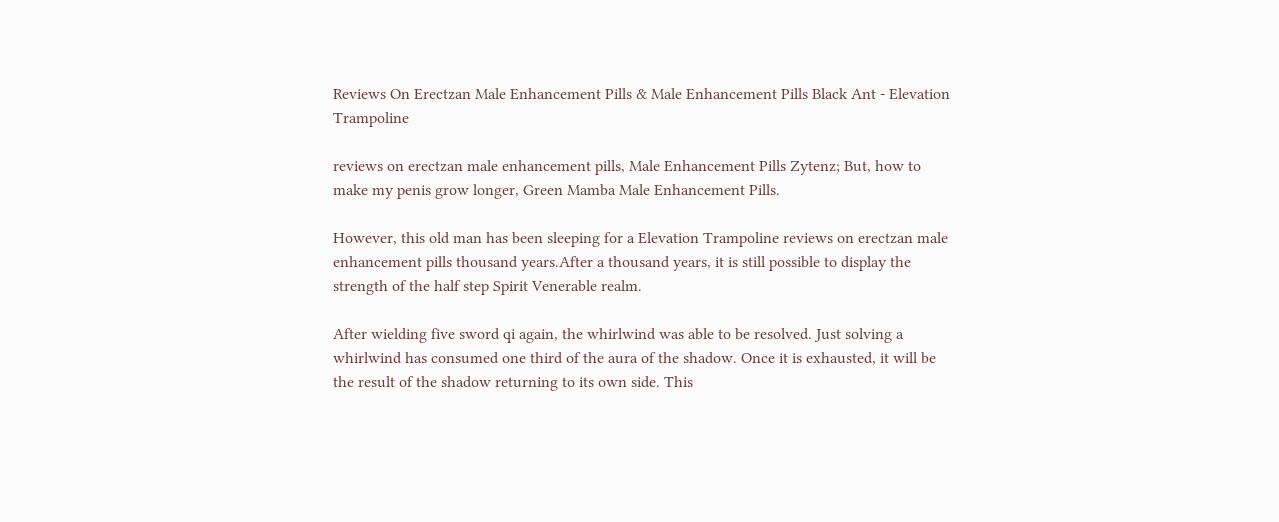Reviews On Erectzan Male Enhancement Pills & Male Enhancement Pills Black Ant - Elevation Trampoline

reviews on erectzan male enhancement pills, Male Enhancement Pills Zytenz; But, how to make my penis grow longer, Green Mamba Male Enhancement Pills.

However, this old man has been sleeping for a Elevation Trampoline reviews on erectzan male enhancement pills thousand years.After a thousand years, it is still possible to display the strength of the half step Spirit Venerable realm.

After wielding five sword qi again, the whirlwind was able to be resolved. Just solving a whirlwind has consumed one third of the aura of the shadow. Once it is exhausted, it will be the result of the shadow returning to its own side. This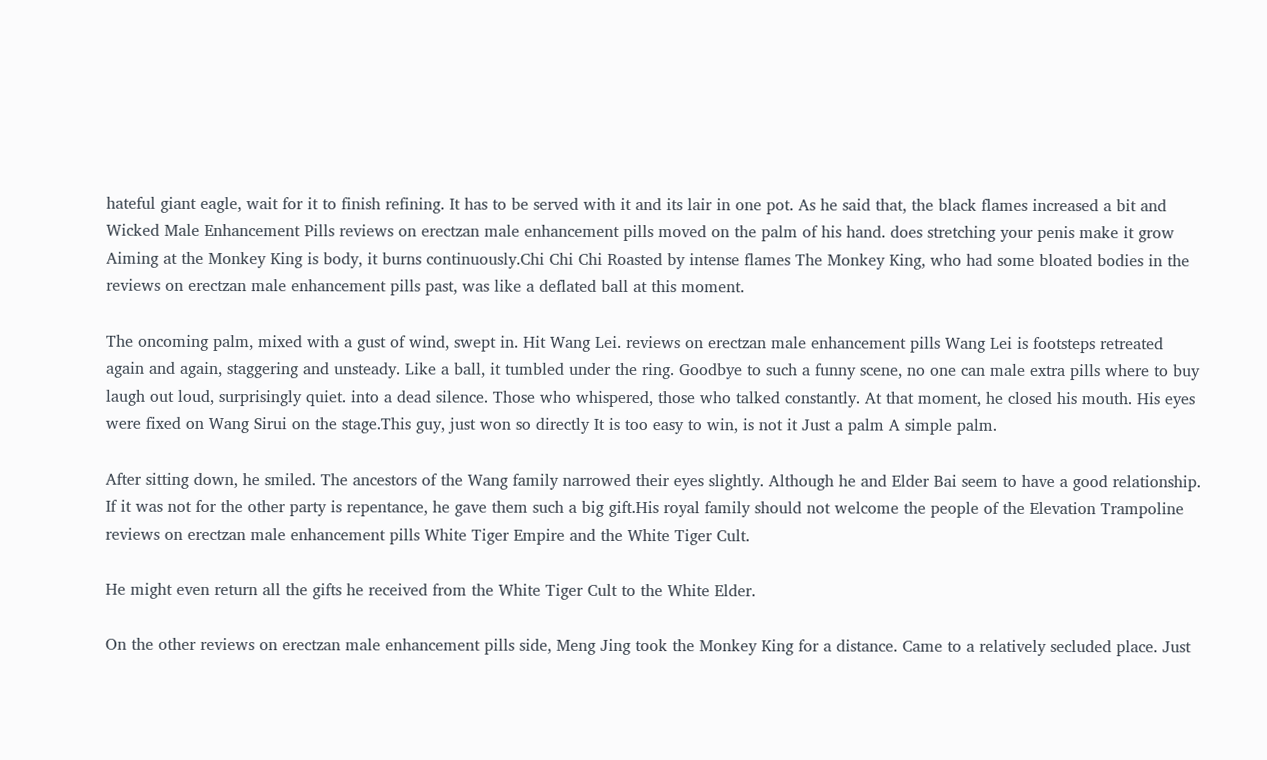hateful giant eagle, wait for it to finish refining. It has to be served with it and its lair in one pot. As he said that, the black flames increased a bit and Wicked Male Enhancement Pills reviews on erectzan male enhancement pills moved on the palm of his hand. does stretching your penis make it grow Aiming at the Monkey King is body, it burns continuously.Chi Chi Chi Roasted by intense flames The Monkey King, who had some bloated bodies in the reviews on erectzan male enhancement pills past, was like a deflated ball at this moment.

The oncoming palm, mixed with a gust of wind, swept in. Hit Wang Lei. reviews on erectzan male enhancement pills Wang Lei is footsteps retreated again and again, staggering and unsteady. Like a ball, it tumbled under the ring. Goodbye to such a funny scene, no one can male extra pills where to buy laugh out loud, surprisingly quiet. into a dead silence. Those who whispered, those who talked constantly. At that moment, he closed his mouth. His eyes were fixed on Wang Sirui on the stage.This guy, just won so directly It is too easy to win, is not it Just a palm A simple palm.

After sitting down, he smiled. The ancestors of the Wang family narrowed their eyes slightly. Although he and Elder Bai seem to have a good relationship. If it was not for the other party is repentance, he gave them such a big gift.His royal family should not welcome the people of the Elevation Trampoline reviews on erectzan male enhancement pills White Tiger Empire and the White Tiger Cult.

He might even return all the gifts he received from the White Tiger Cult to the White Elder.

On the other reviews on erectzan male enhancement pills side, Meng Jing took the Monkey King for a distance. Came to a relatively secluded place. Just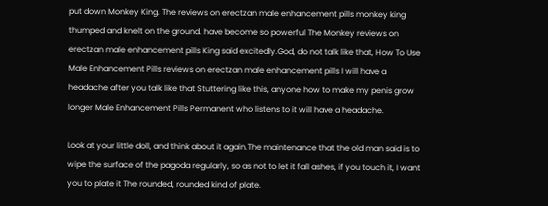put down Monkey King. The reviews on erectzan male enhancement pills monkey king thumped and knelt on the ground. have become so powerful The Monkey reviews on erectzan male enhancement pills King said excitedly.God, do not talk like that, How To Use Male Enhancement Pills reviews on erectzan male enhancement pills I will have a headache after you talk like that Stuttering like this, anyone how to make my penis grow longer Male Enhancement Pills Permanent who listens to it will have a headache.

Look at your little doll, and think about it again.The maintenance that the old man said is to wipe the surface of the pagoda regularly, so as not to let it fall ashes, if you touch it, I want you to plate it The rounded, rounded kind of plate.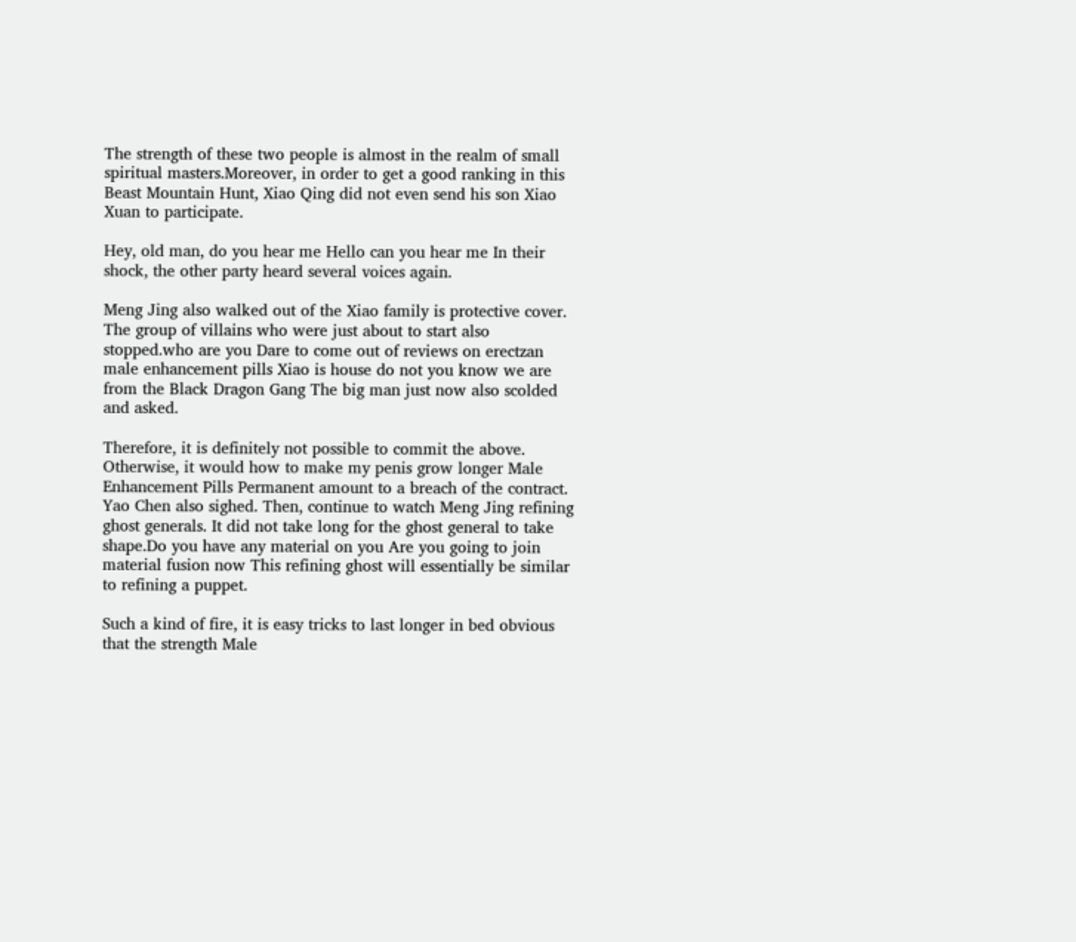The strength of these two people is almost in the realm of small spiritual masters.Moreover, in order to get a good ranking in this Beast Mountain Hunt, Xiao Qing did not even send his son Xiao Xuan to participate.

Hey, old man, do you hear me Hello can you hear me In their shock, the other party heard several voices again.

Meng Jing also walked out of the Xiao family is protective cover. The group of villains who were just about to start also stopped.who are you Dare to come out of reviews on erectzan male enhancement pills Xiao is house do not you know we are from the Black Dragon Gang The big man just now also scolded and asked.

Therefore, it is definitely not possible to commit the above. Otherwise, it would how to make my penis grow longer Male Enhancement Pills Permanent amount to a breach of the contract. Yao Chen also sighed. Then, continue to watch Meng Jing refining ghost generals. It did not take long for the ghost general to take shape.Do you have any material on you Are you going to join material fusion now This refining ghost will essentially be similar to refining a puppet.

Such a kind of fire, it is easy tricks to last longer in bed obvious that the strength Male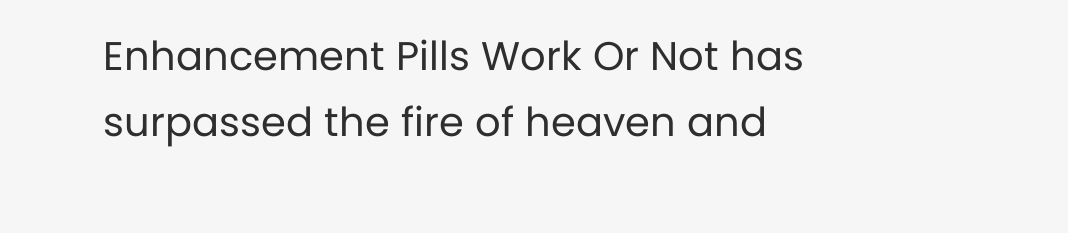Enhancement Pills Work Or Not has surpassed the fire of heaven and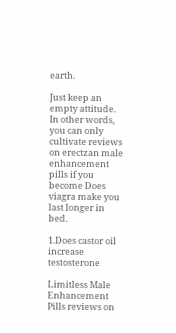earth.

Just keep an empty attitude. In other words, you can only cultivate reviews on erectzan male enhancement pills if you become Does viagra make you last longer in bed.

1.Does castor oil increase testosterone

Limitless Male Enhancement Pills reviews on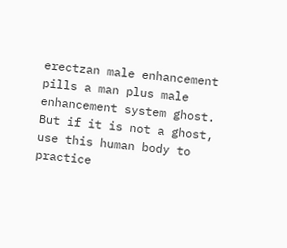erectzan male enhancement pills a man plus male enhancement system ghost. But if it is not a ghost, use this human body to practice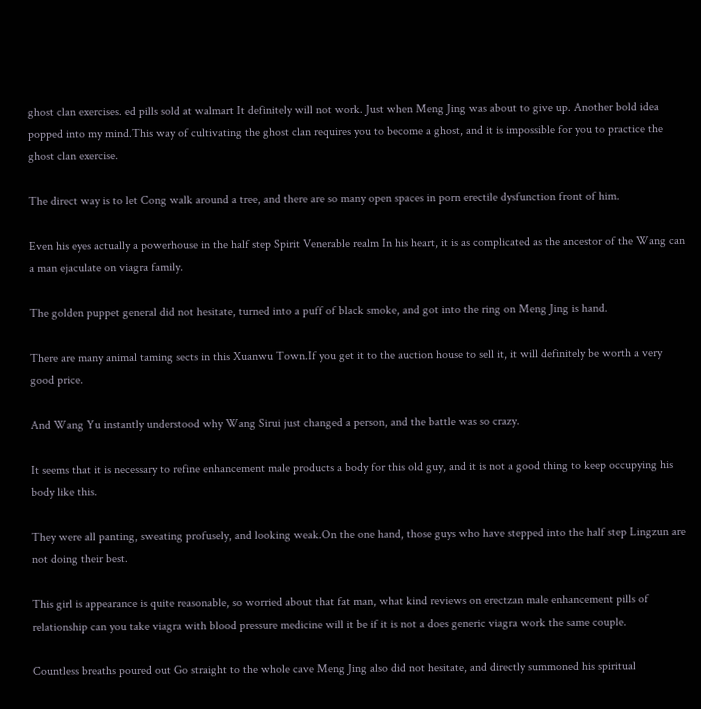ghost clan exercises. ed pills sold at walmart It definitely will not work. Just when Meng Jing was about to give up. Another bold idea popped into my mind.This way of cultivating the ghost clan requires you to become a ghost, and it is impossible for you to practice the ghost clan exercise.

The direct way is to let Cong walk around a tree, and there are so many open spaces in porn erectile dysfunction front of him.

Even his eyes actually a powerhouse in the half step Spirit Venerable realm In his heart, it is as complicated as the ancestor of the Wang can a man ejaculate on viagra family.

The golden puppet general did not hesitate, turned into a puff of black smoke, and got into the ring on Meng Jing is hand.

There are many animal taming sects in this Xuanwu Town.If you get it to the auction house to sell it, it will definitely be worth a very good price.

And Wang Yu instantly understood why Wang Sirui just changed a person, and the battle was so crazy.

It seems that it is necessary to refine enhancement male products a body for this old guy, and it is not a good thing to keep occupying his body like this.

They were all panting, sweating profusely, and looking weak.On the one hand, those guys who have stepped into the half step Lingzun are not doing their best.

This girl is appearance is quite reasonable, so worried about that fat man, what kind reviews on erectzan male enhancement pills of relationship can you take viagra with blood pressure medicine will it be if it is not a does generic viagra work the same couple.

Countless breaths poured out Go straight to the whole cave Meng Jing also did not hesitate, and directly summoned his spiritual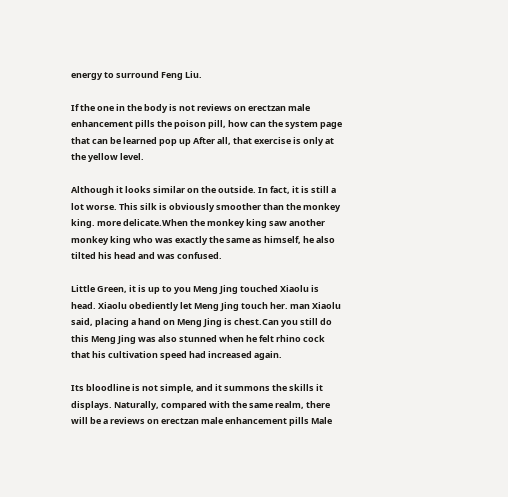energy to surround Feng Liu.

If the one in the body is not reviews on erectzan male enhancement pills the poison pill, how can the system page that can be learned pop up After all, that exercise is only at the yellow level.

Although it looks similar on the outside. In fact, it is still a lot worse. This silk is obviously smoother than the monkey king. more delicate.When the monkey king saw another monkey king who was exactly the same as himself, he also tilted his head and was confused.

Little Green, it is up to you Meng Jing touched Xiaolu is head. Xiaolu obediently let Meng Jing touch her. man Xiaolu said, placing a hand on Meng Jing is chest.Can you still do this Meng Jing was also stunned when he felt rhino cock that his cultivation speed had increased again.

Its bloodline is not simple, and it summons the skills it displays. Naturally, compared with the same realm, there will be a reviews on erectzan male enhancement pills Male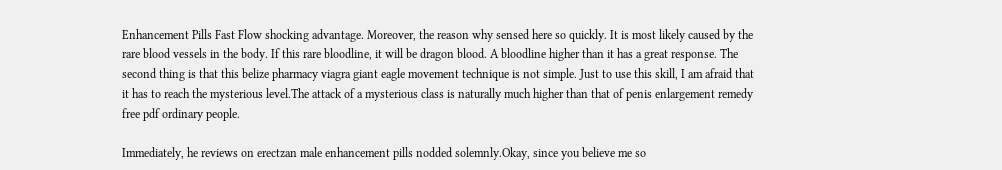Enhancement Pills Fast Flow shocking advantage. Moreover, the reason why sensed here so quickly. It is most likely caused by the rare blood vessels in the body. If this rare bloodline, it will be dragon blood. A bloodline higher than it has a great response. The second thing is that this belize pharmacy viagra giant eagle movement technique is not simple. Just to use this skill, I am afraid that it has to reach the mysterious level.The attack of a mysterious class is naturally much higher than that of penis enlargement remedy free pdf ordinary people.

Immediately, he reviews on erectzan male enhancement pills nodded solemnly.Okay, since you believe me so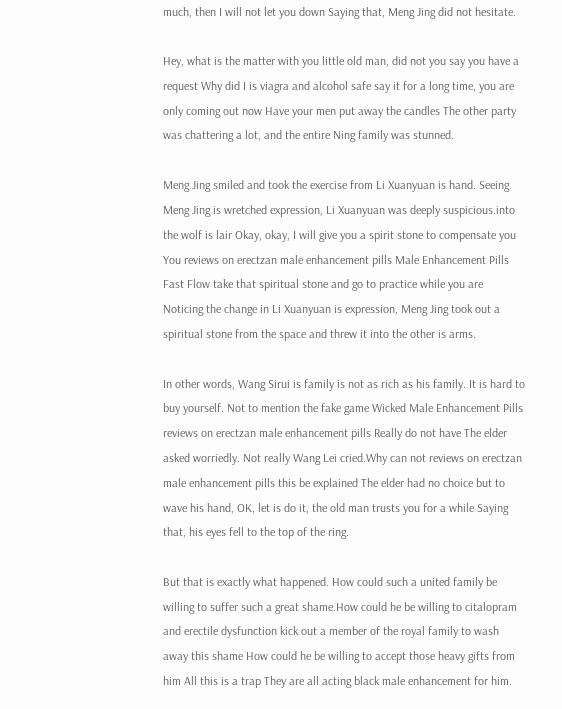much, then I will not let you down Saying that, Meng Jing did not hesitate.

Hey, what is the matter with you little old man, did not you say you have a request Why did I is viagra and alcohol safe say it for a long time, you are only coming out now Have your men put away the candles The other party was chattering a lot, and the entire Ning family was stunned.

Meng Jing smiled and took the exercise from Li Xuanyuan is hand. Seeing Meng Jing is wretched expression, Li Xuanyuan was deeply suspicious.into the wolf is lair Okay, okay, I will give you a spirit stone to compensate you You reviews on erectzan male enhancement pills Male Enhancement Pills Fast Flow take that spiritual stone and go to practice while you are Noticing the change in Li Xuanyuan is expression, Meng Jing took out a spiritual stone from the space and threw it into the other is arms.

In other words, Wang Sirui is family is not as rich as his family. It is hard to buy yourself. Not to mention the fake game Wicked Male Enhancement Pills reviews on erectzan male enhancement pills Really do not have The elder asked worriedly. Not really Wang Lei cried.Why can not reviews on erectzan male enhancement pills this be explained The elder had no choice but to wave his hand, OK, let is do it, the old man trusts you for a while Saying that, his eyes fell to the top of the ring.

But that is exactly what happened. How could such a united family be willing to suffer such a great shame.How could he be willing to citalopram and erectile dysfunction kick out a member of the royal family to wash away this shame How could he be willing to accept those heavy gifts from him All this is a trap They are all acting black male enhancement for him.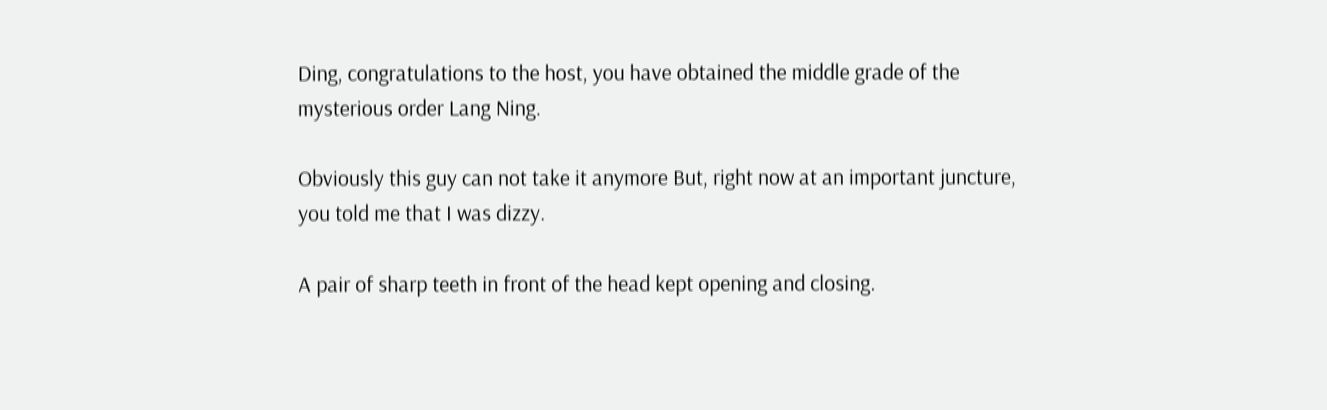Ding, congratulations to the host, you have obtained the middle grade of the mysterious order Lang Ning.

Obviously this guy can not take it anymore But, right now at an important juncture, you told me that I was dizzy.

A pair of sharp teeth in front of the head kept opening and closing.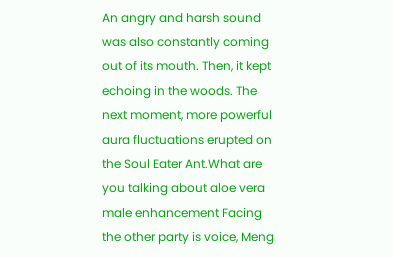An angry and harsh sound was also constantly coming out of its mouth. Then, it kept echoing in the woods. The next moment, more powerful aura fluctuations erupted on the Soul Eater Ant.What are you talking about aloe vera male enhancement Facing the other party is voice, Meng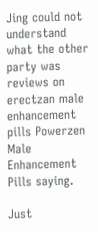Jing could not understand what the other party was reviews on erectzan male enhancement pills Powerzen Male Enhancement Pills saying.

Just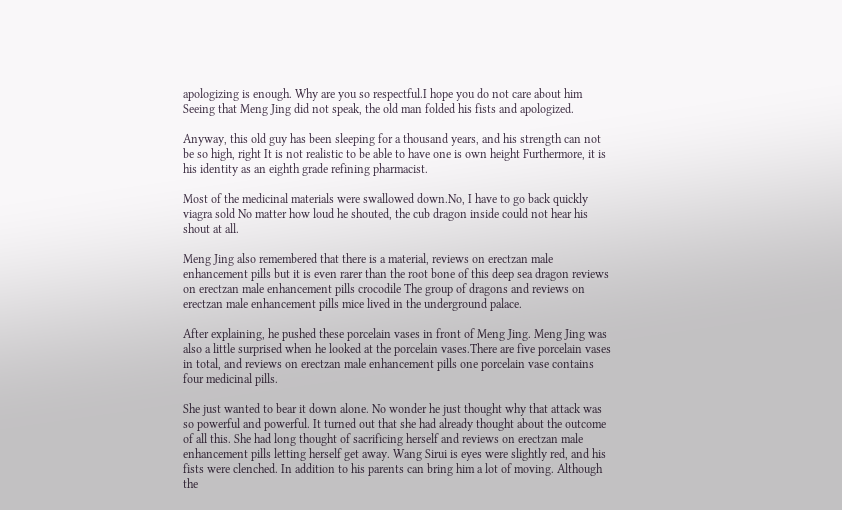apologizing is enough. Why are you so respectful.I hope you do not care about him Seeing that Meng Jing did not speak, the old man folded his fists and apologized.

Anyway, this old guy has been sleeping for a thousand years, and his strength can not be so high, right It is not realistic to be able to have one is own height Furthermore, it is his identity as an eighth grade refining pharmacist.

Most of the medicinal materials were swallowed down.No, I have to go back quickly viagra sold No matter how loud he shouted, the cub dragon inside could not hear his shout at all.

Meng Jing also remembered that there is a material, reviews on erectzan male enhancement pills but it is even rarer than the root bone of this deep sea dragon reviews on erectzan male enhancement pills crocodile The group of dragons and reviews on erectzan male enhancement pills mice lived in the underground palace.

After explaining, he pushed these porcelain vases in front of Meng Jing. Meng Jing was also a little surprised when he looked at the porcelain vases.There are five porcelain vases in total, and reviews on erectzan male enhancement pills one porcelain vase contains four medicinal pills.

She just wanted to bear it down alone. No wonder he just thought why that attack was so powerful and powerful. It turned out that she had already thought about the outcome of all this. She had long thought of sacrificing herself and reviews on erectzan male enhancement pills letting herself get away. Wang Sirui is eyes were slightly red, and his fists were clenched. In addition to his parents can bring him a lot of moving. Although the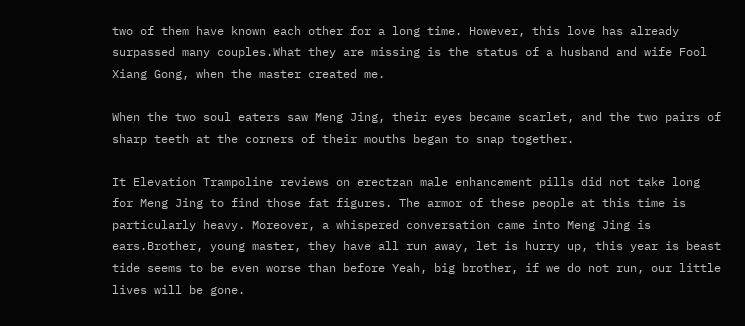two of them have known each other for a long time. However, this love has already surpassed many couples.What they are missing is the status of a husband and wife Fool Xiang Gong, when the master created me.

When the two soul eaters saw Meng Jing, their eyes became scarlet, and the two pairs of sharp teeth at the corners of their mouths began to snap together.

It Elevation Trampoline reviews on erectzan male enhancement pills did not take long for Meng Jing to find those fat figures. The armor of these people at this time is particularly heavy. Moreover, a whispered conversation came into Meng Jing is ears.Brother, young master, they have all run away, let is hurry up, this year is beast tide seems to be even worse than before Yeah, big brother, if we do not run, our little lives will be gone.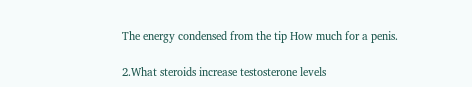The energy condensed from the tip How much for a penis.

2.What steroids increase testosterone levels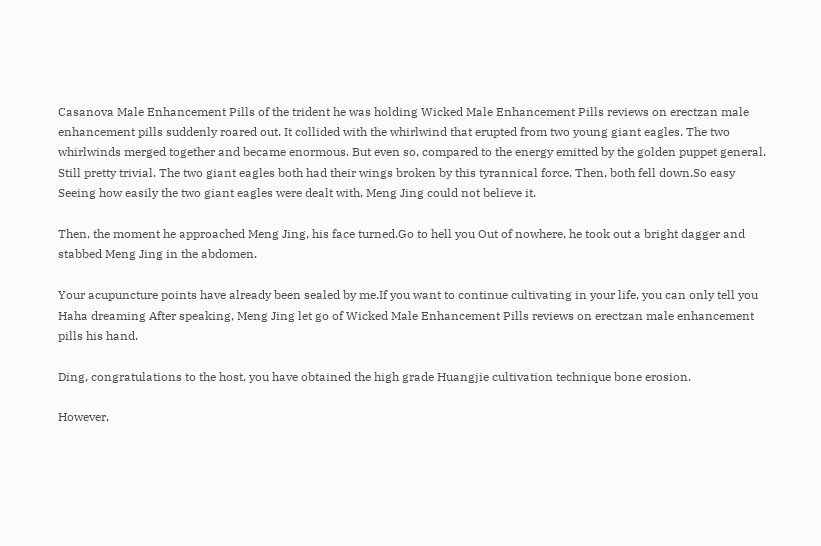Casanova Male Enhancement Pills of the trident he was holding Wicked Male Enhancement Pills reviews on erectzan male enhancement pills suddenly roared out. It collided with the whirlwind that erupted from two young giant eagles. The two whirlwinds merged together and became enormous. But even so, compared to the energy emitted by the golden puppet general. Still pretty trivial. The two giant eagles both had their wings broken by this tyrannical force. Then, both fell down.So easy Seeing how easily the two giant eagles were dealt with, Meng Jing could not believe it.

Then, the moment he approached Meng Jing, his face turned.Go to hell you Out of nowhere, he took out a bright dagger and stabbed Meng Jing in the abdomen.

Your acupuncture points have already been sealed by me.If you want to continue cultivating in your life, you can only tell you Haha dreaming After speaking, Meng Jing let go of Wicked Male Enhancement Pills reviews on erectzan male enhancement pills his hand.

Ding, congratulations to the host, you have obtained the high grade Huangjie cultivation technique bone erosion.

However,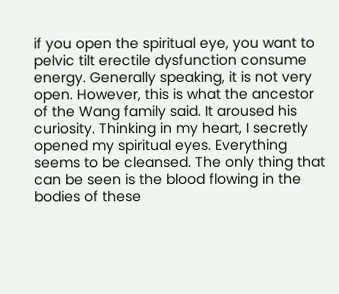if you open the spiritual eye, you want to pelvic tilt erectile dysfunction consume energy. Generally speaking, it is not very open. However, this is what the ancestor of the Wang family said. It aroused his curiosity. Thinking in my heart, I secretly opened my spiritual eyes. Everything seems to be cleansed. The only thing that can be seen is the blood flowing in the bodies of these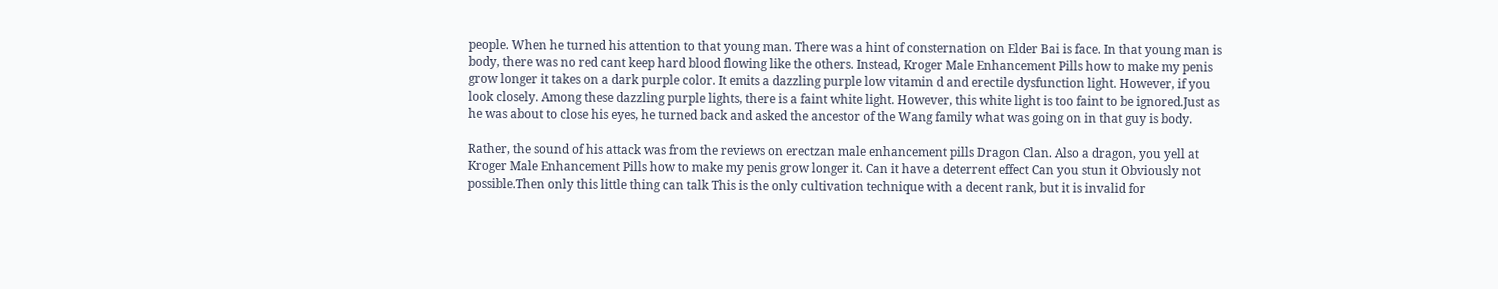people. When he turned his attention to that young man. There was a hint of consternation on Elder Bai is face. In that young man is body, there was no red cant keep hard blood flowing like the others. Instead, Kroger Male Enhancement Pills how to make my penis grow longer it takes on a dark purple color. It emits a dazzling purple low vitamin d and erectile dysfunction light. However, if you look closely. Among these dazzling purple lights, there is a faint white light. However, this white light is too faint to be ignored.Just as he was about to close his eyes, he turned back and asked the ancestor of the Wang family what was going on in that guy is body.

Rather, the sound of his attack was from the reviews on erectzan male enhancement pills Dragon Clan. Also a dragon, you yell at Kroger Male Enhancement Pills how to make my penis grow longer it. Can it have a deterrent effect Can you stun it Obviously not possible.Then only this little thing can talk This is the only cultivation technique with a decent rank, but it is invalid for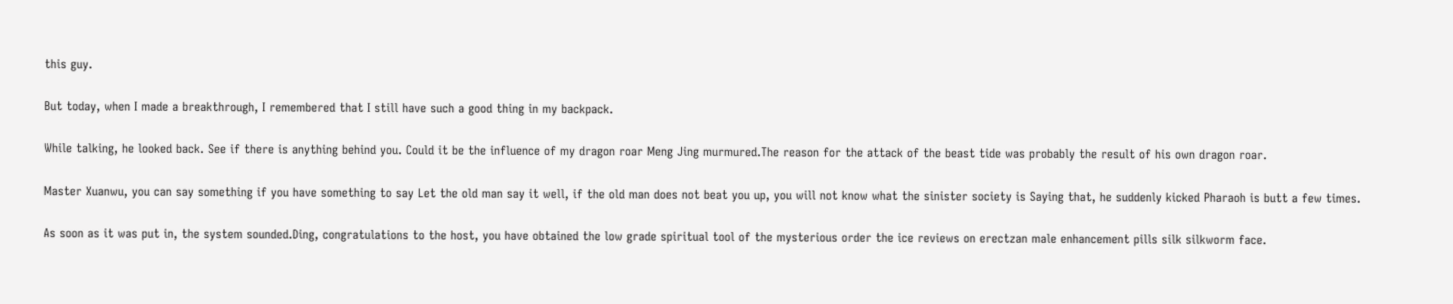this guy.

But today, when I made a breakthrough, I remembered that I still have such a good thing in my backpack.

While talking, he looked back. See if there is anything behind you. Could it be the influence of my dragon roar Meng Jing murmured.The reason for the attack of the beast tide was probably the result of his own dragon roar.

Master Xuanwu, you can say something if you have something to say Let the old man say it well, if the old man does not beat you up, you will not know what the sinister society is Saying that, he suddenly kicked Pharaoh is butt a few times.

As soon as it was put in, the system sounded.Ding, congratulations to the host, you have obtained the low grade spiritual tool of the mysterious order the ice reviews on erectzan male enhancement pills silk silkworm face.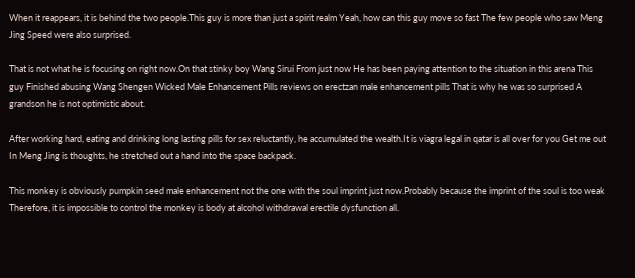When it reappears, it is behind the two people.This guy is more than just a spirit realm Yeah, how can this guy move so fast The few people who saw Meng Jing Speed were also surprised.

That is not what he is focusing on right now.On that stinky boy Wang Sirui From just now He has been paying attention to the situation in this arena This guy Finished abusing Wang Shengen Wicked Male Enhancement Pills reviews on erectzan male enhancement pills That is why he was so surprised A grandson he is not optimistic about.

After working hard, eating and drinking long lasting pills for sex reluctantly, he accumulated the wealth.It is viagra legal in qatar is all over for you Get me out In Meng Jing is thoughts, he stretched out a hand into the space backpack.

This monkey is obviously pumpkin seed male enhancement not the one with the soul imprint just now.Probably because the imprint of the soul is too weak Therefore, it is impossible to control the monkey is body at alcohol withdrawal erectile dysfunction all.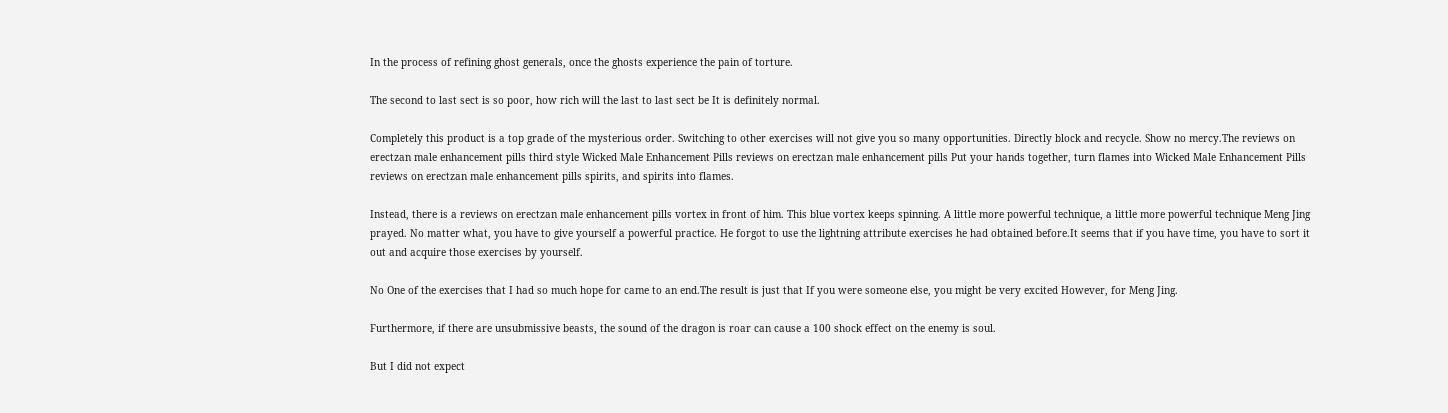In the process of refining ghost generals, once the ghosts experience the pain of torture.

The second to last sect is so poor, how rich will the last to last sect be It is definitely normal.

Completely this product is a top grade of the mysterious order. Switching to other exercises will not give you so many opportunities. Directly block and recycle. Show no mercy.The reviews on erectzan male enhancement pills third style Wicked Male Enhancement Pills reviews on erectzan male enhancement pills Put your hands together, turn flames into Wicked Male Enhancement Pills reviews on erectzan male enhancement pills spirits, and spirits into flames.

Instead, there is a reviews on erectzan male enhancement pills vortex in front of him. This blue vortex keeps spinning. A little more powerful technique, a little more powerful technique Meng Jing prayed. No matter what, you have to give yourself a powerful practice. He forgot to use the lightning attribute exercises he had obtained before.It seems that if you have time, you have to sort it out and acquire those exercises by yourself.

No One of the exercises that I had so much hope for came to an end.The result is just that If you were someone else, you might be very excited However, for Meng Jing.

Furthermore, if there are unsubmissive beasts, the sound of the dragon is roar can cause a 100 shock effect on the enemy is soul.

But I did not expect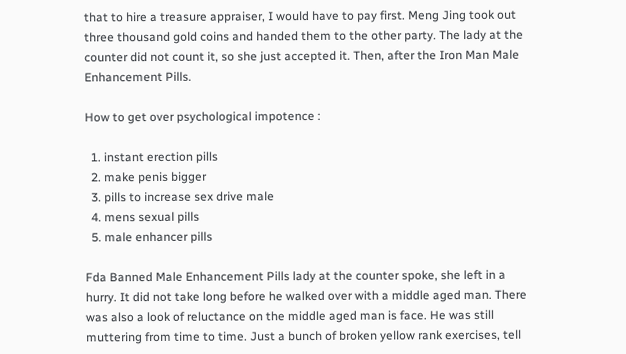that to hire a treasure appraiser, I would have to pay first. Meng Jing took out three thousand gold coins and handed them to the other party. The lady at the counter did not count it, so she just accepted it. Then, after the Iron Man Male Enhancement Pills.

How to get over psychological impotence :

  1. instant erection pills
  2. make penis bigger
  3. pills to increase sex drive male
  4. mens sexual pills
  5. male enhancer pills

Fda Banned Male Enhancement Pills lady at the counter spoke, she left in a hurry. It did not take long before he walked over with a middle aged man. There was also a look of reluctance on the middle aged man is face. He was still muttering from time to time. Just a bunch of broken yellow rank exercises, tell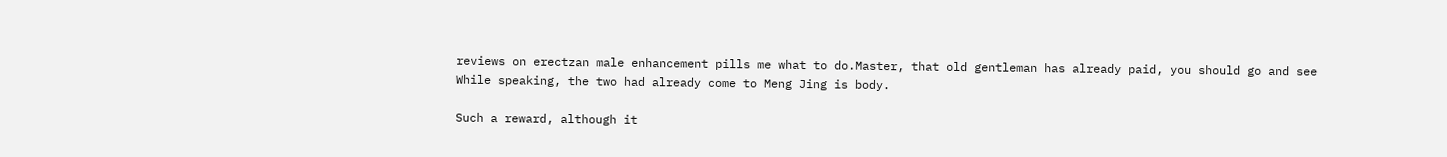reviews on erectzan male enhancement pills me what to do.Master, that old gentleman has already paid, you should go and see While speaking, the two had already come to Meng Jing is body.

Such a reward, although it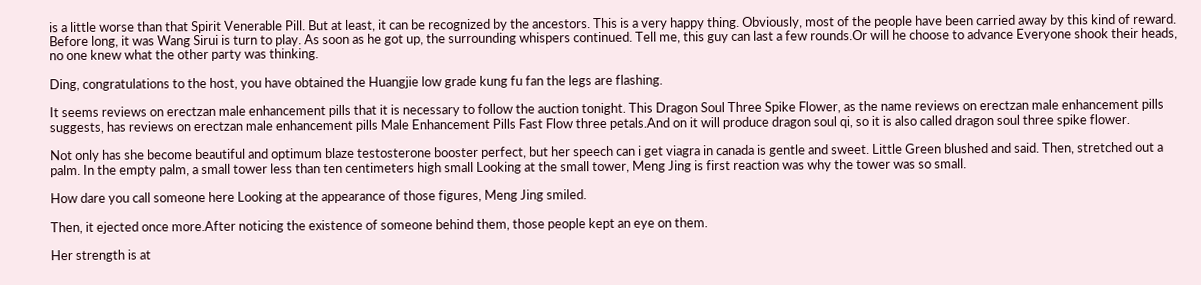is a little worse than that Spirit Venerable Pill. But at least, it can be recognized by the ancestors. This is a very happy thing. Obviously, most of the people have been carried away by this kind of reward. Before long, it was Wang Sirui is turn to play. As soon as he got up, the surrounding whispers continued. Tell me, this guy can last a few rounds.Or will he choose to advance Everyone shook their heads, no one knew what the other party was thinking.

Ding, congratulations to the host, you have obtained the Huangjie low grade kung fu fan the legs are flashing.

It seems reviews on erectzan male enhancement pills that it is necessary to follow the auction tonight. This Dragon Soul Three Spike Flower, as the name reviews on erectzan male enhancement pills suggests, has reviews on erectzan male enhancement pills Male Enhancement Pills Fast Flow three petals.And on it will produce dragon soul qi, so it is also called dragon soul three spike flower.

Not only has she become beautiful and optimum blaze testosterone booster perfect, but her speech can i get viagra in canada is gentle and sweet. Little Green blushed and said. Then, stretched out a palm. In the empty palm, a small tower less than ten centimeters high small Looking at the small tower, Meng Jing is first reaction was why the tower was so small.

How dare you call someone here Looking at the appearance of those figures, Meng Jing smiled.

Then, it ejected once more.After noticing the existence of someone behind them, those people kept an eye on them.

Her strength is at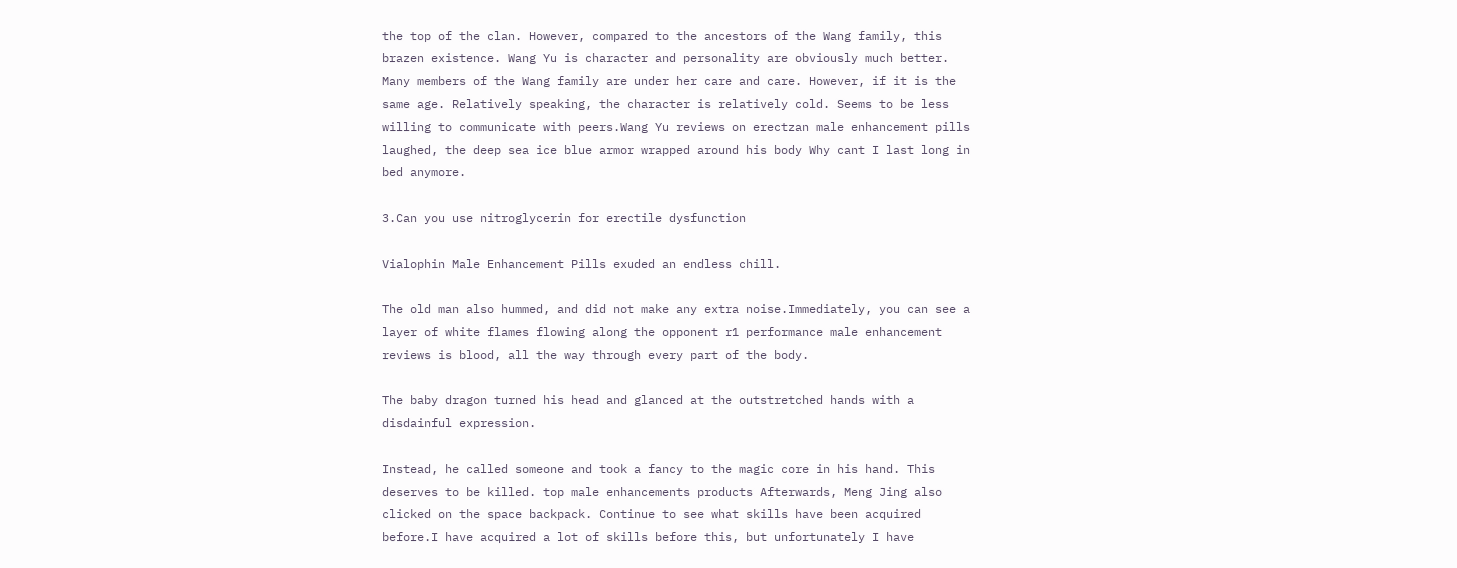the top of the clan. However, compared to the ancestors of the Wang family, this brazen existence. Wang Yu is character and personality are obviously much better. Many members of the Wang family are under her care and care. However, if it is the same age. Relatively speaking, the character is relatively cold. Seems to be less willing to communicate with peers.Wang Yu reviews on erectzan male enhancement pills laughed, the deep sea ice blue armor wrapped around his body Why cant I last long in bed anymore.

3.Can you use nitroglycerin for erectile dysfunction

Vialophin Male Enhancement Pills exuded an endless chill.

The old man also hummed, and did not make any extra noise.Immediately, you can see a layer of white flames flowing along the opponent r1 performance male enhancement reviews is blood, all the way through every part of the body.

The baby dragon turned his head and glanced at the outstretched hands with a disdainful expression.

Instead, he called someone and took a fancy to the magic core in his hand. This deserves to be killed. top male enhancements products Afterwards, Meng Jing also clicked on the space backpack. Continue to see what skills have been acquired before.I have acquired a lot of skills before this, but unfortunately I have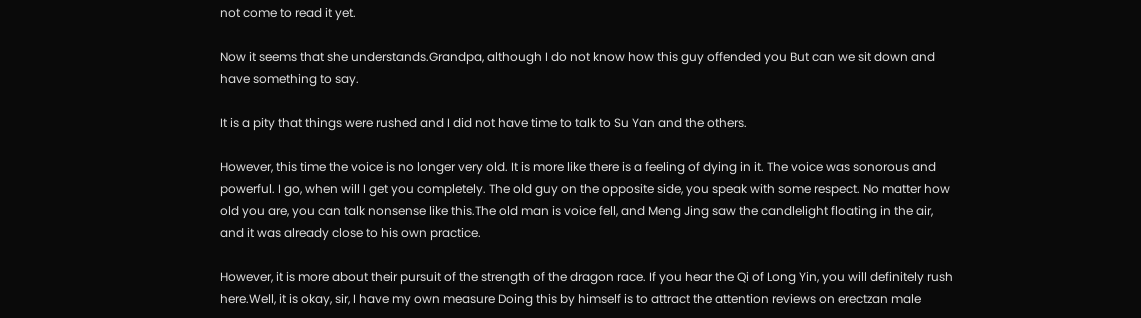not come to read it yet.

Now it seems that she understands.Grandpa, although I do not know how this guy offended you But can we sit down and have something to say.

It is a pity that things were rushed and I did not have time to talk to Su Yan and the others.

However, this time the voice is no longer very old. It is more like there is a feeling of dying in it. The voice was sonorous and powerful. I go, when will I get you completely. The old guy on the opposite side, you speak with some respect. No matter how old you are, you can talk nonsense like this.The old man is voice fell, and Meng Jing saw the candlelight floating in the air, and it was already close to his own practice.

However, it is more about their pursuit of the strength of the dragon race. If you hear the Qi of Long Yin, you will definitely rush here.Well, it is okay, sir, I have my own measure Doing this by himself is to attract the attention reviews on erectzan male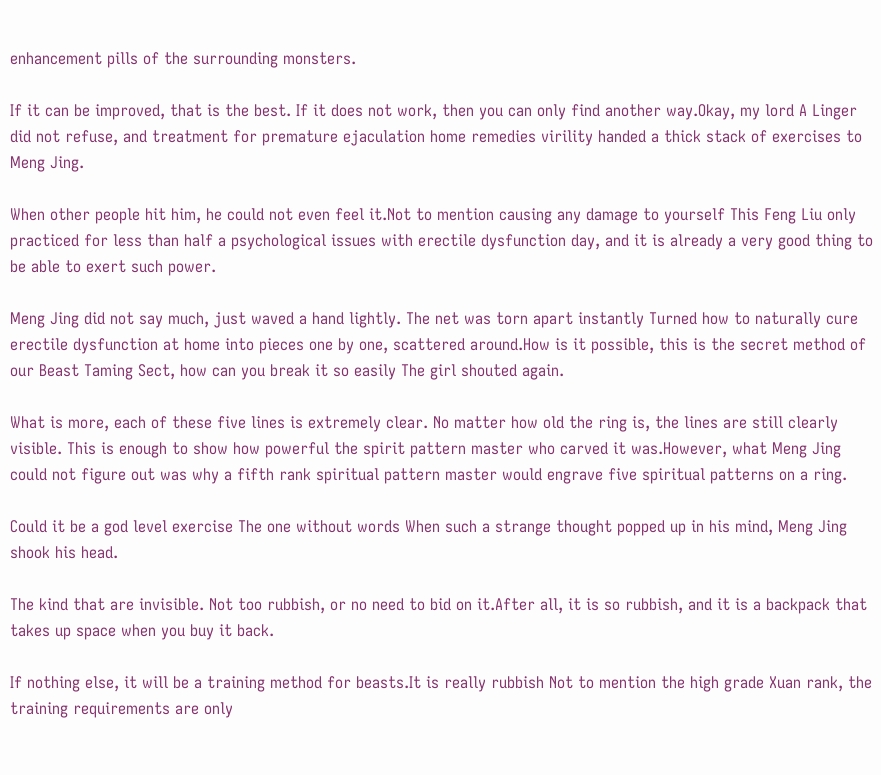enhancement pills of the surrounding monsters.

If it can be improved, that is the best. If it does not work, then you can only find another way.Okay, my lord A Linger did not refuse, and treatment for premature ejaculation home remedies virility handed a thick stack of exercises to Meng Jing.

When other people hit him, he could not even feel it.Not to mention causing any damage to yourself This Feng Liu only practiced for less than half a psychological issues with erectile dysfunction day, and it is already a very good thing to be able to exert such power.

Meng Jing did not say much, just waved a hand lightly. The net was torn apart instantly Turned how to naturally cure erectile dysfunction at home into pieces one by one, scattered around.How is it possible, this is the secret method of our Beast Taming Sect, how can you break it so easily The girl shouted again.

What is more, each of these five lines is extremely clear. No matter how old the ring is, the lines are still clearly visible. This is enough to show how powerful the spirit pattern master who carved it was.However, what Meng Jing could not figure out was why a fifth rank spiritual pattern master would engrave five spiritual patterns on a ring.

Could it be a god level exercise The one without words When such a strange thought popped up in his mind, Meng Jing shook his head.

The kind that are invisible. Not too rubbish, or no need to bid on it.After all, it is so rubbish, and it is a backpack that takes up space when you buy it back.

If nothing else, it will be a training method for beasts.It is really rubbish Not to mention the high grade Xuan rank, the training requirements are only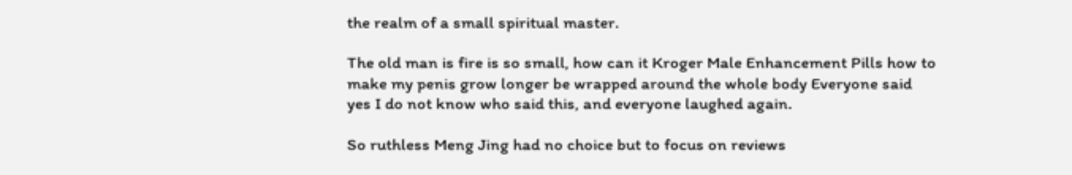the realm of a small spiritual master.

The old man is fire is so small, how can it Kroger Male Enhancement Pills how to make my penis grow longer be wrapped around the whole body Everyone said yes I do not know who said this, and everyone laughed again.

So ruthless Meng Jing had no choice but to focus on reviews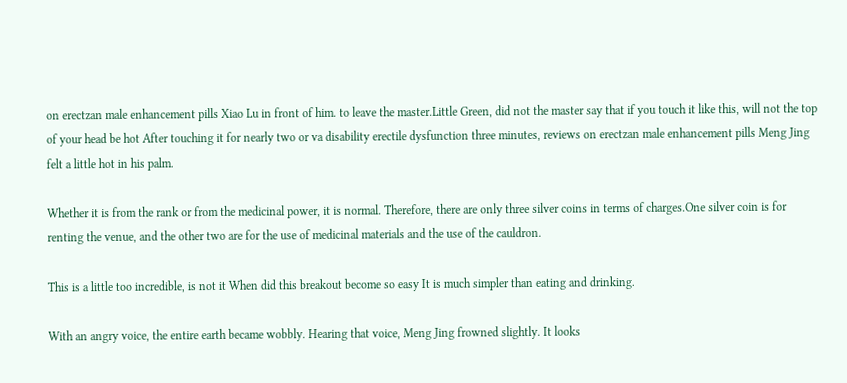on erectzan male enhancement pills Xiao Lu in front of him. to leave the master.Little Green, did not the master say that if you touch it like this, will not the top of your head be hot After touching it for nearly two or va disability erectile dysfunction three minutes, reviews on erectzan male enhancement pills Meng Jing felt a little hot in his palm.

Whether it is from the rank or from the medicinal power, it is normal. Therefore, there are only three silver coins in terms of charges.One silver coin is for renting the venue, and the other two are for the use of medicinal materials and the use of the cauldron.

This is a little too incredible, is not it When did this breakout become so easy It is much simpler than eating and drinking.

With an angry voice, the entire earth became wobbly. Hearing that voice, Meng Jing frowned slightly. It looks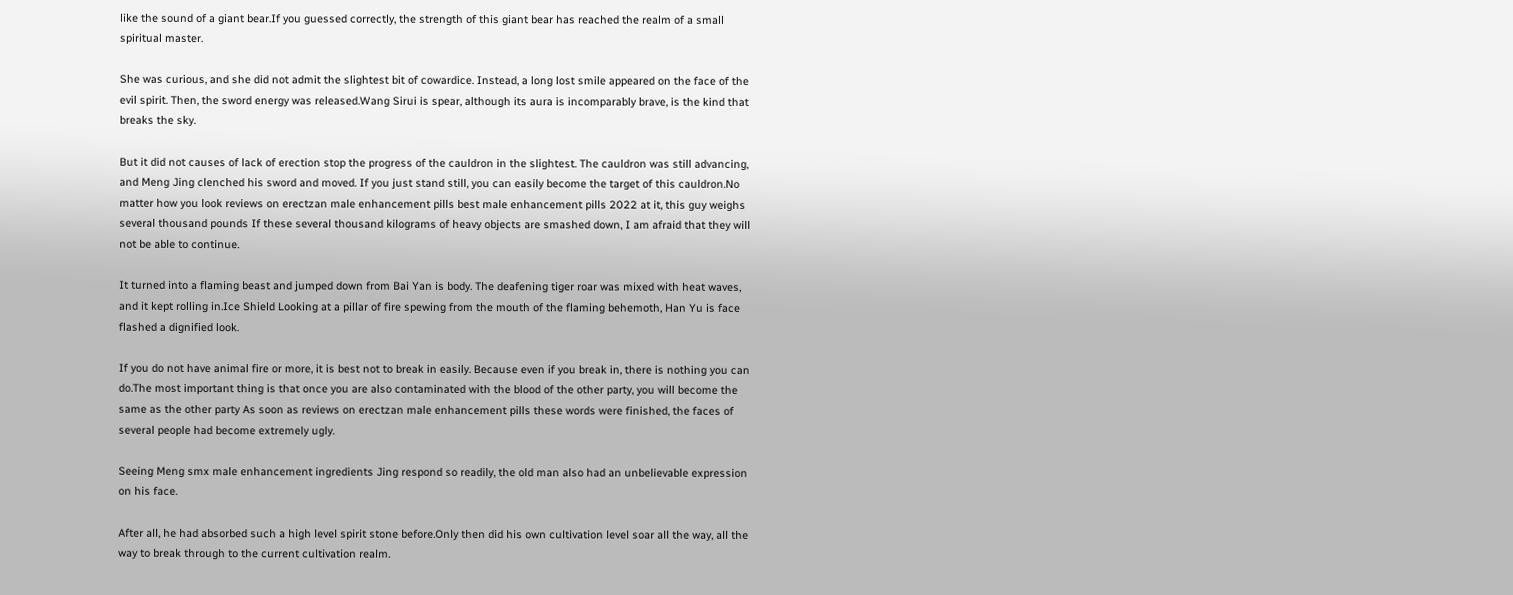like the sound of a giant bear.If you guessed correctly, the strength of this giant bear has reached the realm of a small spiritual master.

She was curious, and she did not admit the slightest bit of cowardice. Instead, a long lost smile appeared on the face of the evil spirit. Then, the sword energy was released.Wang Sirui is spear, although its aura is incomparably brave, is the kind that breaks the sky.

But it did not causes of lack of erection stop the progress of the cauldron in the slightest. The cauldron was still advancing, and Meng Jing clenched his sword and moved. If you just stand still, you can easily become the target of this cauldron.No matter how you look reviews on erectzan male enhancement pills best male enhancement pills 2022 at it, this guy weighs several thousand pounds If these several thousand kilograms of heavy objects are smashed down, I am afraid that they will not be able to continue.

It turned into a flaming beast and jumped down from Bai Yan is body. The deafening tiger roar was mixed with heat waves, and it kept rolling in.Ice Shield Looking at a pillar of fire spewing from the mouth of the flaming behemoth, Han Yu is face flashed a dignified look.

If you do not have animal fire or more, it is best not to break in easily. Because even if you break in, there is nothing you can do.The most important thing is that once you are also contaminated with the blood of the other party, you will become the same as the other party As soon as reviews on erectzan male enhancement pills these words were finished, the faces of several people had become extremely ugly.

Seeing Meng smx male enhancement ingredients Jing respond so readily, the old man also had an unbelievable expression on his face.

After all, he had absorbed such a high level spirit stone before.Only then did his own cultivation level soar all the way, all the way to break through to the current cultivation realm.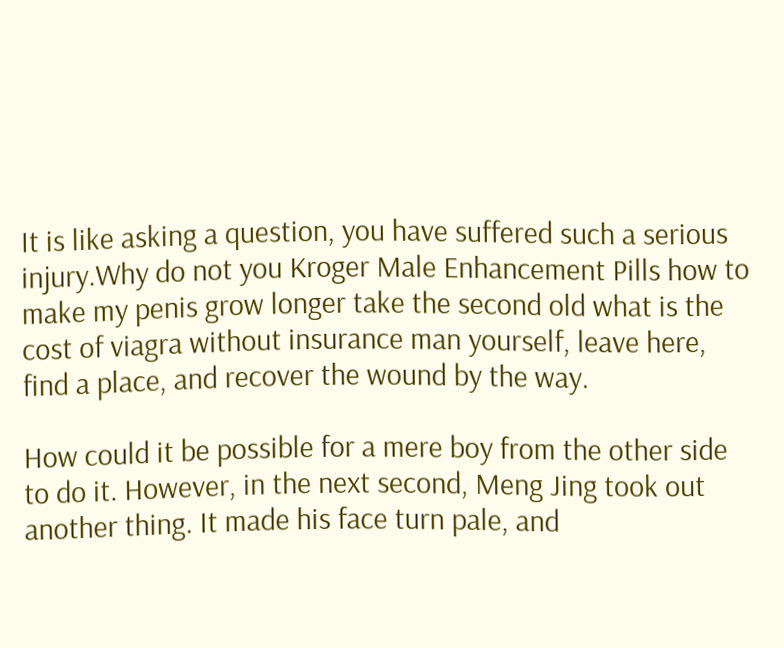It is like asking a question, you have suffered such a serious injury.Why do not you Kroger Male Enhancement Pills how to make my penis grow longer take the second old what is the cost of viagra without insurance man yourself, leave here, find a place, and recover the wound by the way.

How could it be possible for a mere boy from the other side to do it. However, in the next second, Meng Jing took out another thing. It made his face turn pale, and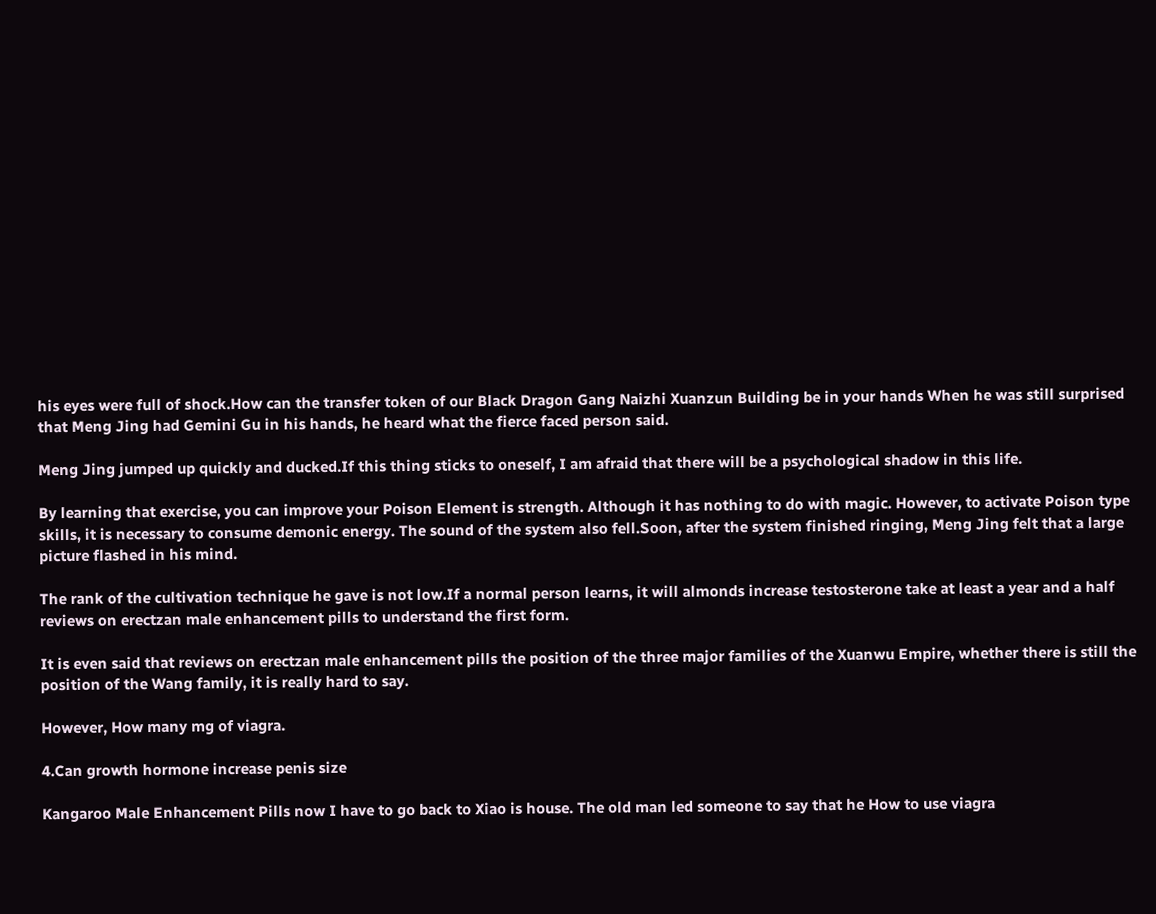his eyes were full of shock.How can the transfer token of our Black Dragon Gang Naizhi Xuanzun Building be in your hands When he was still surprised that Meng Jing had Gemini Gu in his hands, he heard what the fierce faced person said.

Meng Jing jumped up quickly and ducked.If this thing sticks to oneself, I am afraid that there will be a psychological shadow in this life.

By learning that exercise, you can improve your Poison Element is strength. Although it has nothing to do with magic. However, to activate Poison type skills, it is necessary to consume demonic energy. The sound of the system also fell.Soon, after the system finished ringing, Meng Jing felt that a large picture flashed in his mind.

The rank of the cultivation technique he gave is not low.If a normal person learns, it will almonds increase testosterone take at least a year and a half reviews on erectzan male enhancement pills to understand the first form.

It is even said that reviews on erectzan male enhancement pills the position of the three major families of the Xuanwu Empire, whether there is still the position of the Wang family, it is really hard to say.

However, How many mg of viagra.

4.Can growth hormone increase penis size

Kangaroo Male Enhancement Pills now I have to go back to Xiao is house. The old man led someone to say that he How to use viagra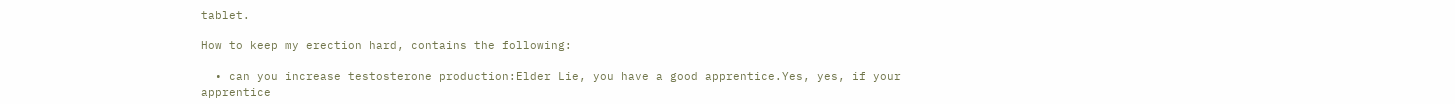tablet.

How to keep my erection hard, contains the following:

  • can you increase testosterone production:Elder Lie, you have a good apprentice.Yes, yes, if your apprentice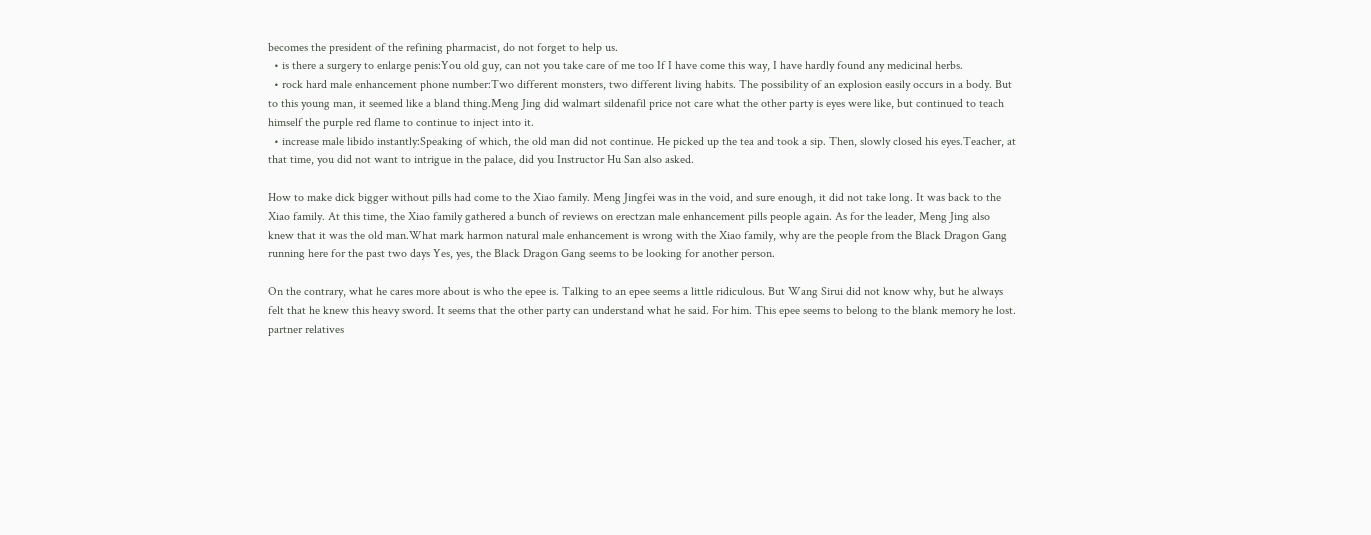becomes the president of the refining pharmacist, do not forget to help us.
  • is there a surgery to enlarge penis:You old guy, can not you take care of me too If I have come this way, I have hardly found any medicinal herbs.
  • rock hard male enhancement phone number:Two different monsters, two different living habits. The possibility of an explosion easily occurs in a body. But to this young man, it seemed like a bland thing.Meng Jing did walmart sildenafil price not care what the other party is eyes were like, but continued to teach himself the purple red flame to continue to inject into it.
  • increase male libido instantly:Speaking of which, the old man did not continue. He picked up the tea and took a sip. Then, slowly closed his eyes.Teacher, at that time, you did not want to intrigue in the palace, did you Instructor Hu San also asked.

How to make dick bigger without pills had come to the Xiao family. Meng Jingfei was in the void, and sure enough, it did not take long. It was back to the Xiao family. At this time, the Xiao family gathered a bunch of reviews on erectzan male enhancement pills people again. As for the leader, Meng Jing also knew that it was the old man.What mark harmon natural male enhancement is wrong with the Xiao family, why are the people from the Black Dragon Gang running here for the past two days Yes, yes, the Black Dragon Gang seems to be looking for another person.

On the contrary, what he cares more about is who the epee is. Talking to an epee seems a little ridiculous. But Wang Sirui did not know why, but he always felt that he knew this heavy sword. It seems that the other party can understand what he said. For him. This epee seems to belong to the blank memory he lost. partner relatives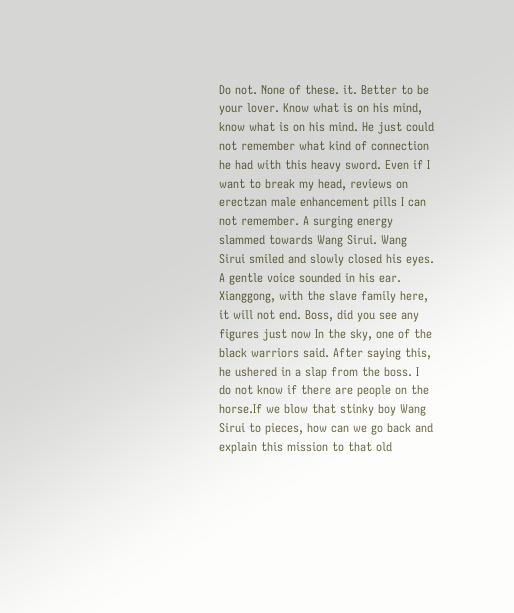Do not. None of these. it. Better to be your lover. Know what is on his mind, know what is on his mind. He just could not remember what kind of connection he had with this heavy sword. Even if I want to break my head, reviews on erectzan male enhancement pills I can not remember. A surging energy slammed towards Wang Sirui. Wang Sirui smiled and slowly closed his eyes. A gentle voice sounded in his ear. Xianggong, with the slave family here, it will not end. Boss, did you see any figures just now In the sky, one of the black warriors said. After saying this, he ushered in a slap from the boss. I do not know if there are people on the horse.If we blow that stinky boy Wang Sirui to pieces, how can we go back and explain this mission to that old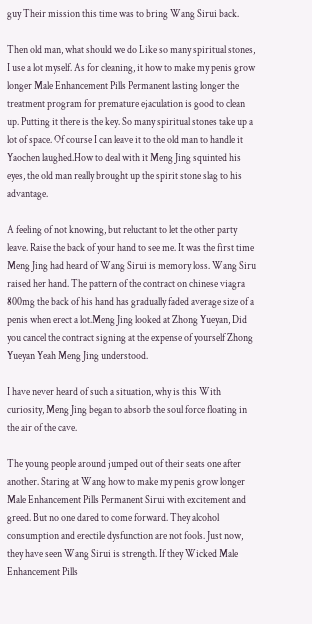guy Their mission this time was to bring Wang Sirui back.

Then old man, what should we do Like so many spiritual stones, I use a lot myself. As for cleaning, it how to make my penis grow longer Male Enhancement Pills Permanent lasting longer the treatment program for premature ejaculation is good to clean up. Putting it there is the key. So many spiritual stones take up a lot of space. Of course I can leave it to the old man to handle it Yaochen laughed.How to deal with it Meng Jing squinted his eyes, the old man really brought up the spirit stone slag to his advantage.

A feeling of not knowing, but reluctant to let the other party leave. Raise the back of your hand to see me. It was the first time Meng Jing had heard of Wang Sirui is memory loss. Wang Siru raised her hand. The pattern of the contract on chinese viagra 800mg the back of his hand has gradually faded average size of a penis when erect a lot.Meng Jing looked at Zhong Yueyan, Did you cancel the contract signing at the expense of yourself Zhong Yueyan Yeah Meng Jing understood.

I have never heard of such a situation, why is this With curiosity, Meng Jing began to absorb the soul force floating in the air of the cave.

The young people around jumped out of their seats one after another. Staring at Wang how to make my penis grow longer Male Enhancement Pills Permanent Sirui with excitement and greed. But no one dared to come forward. They alcohol consumption and erectile dysfunction are not fools. Just now, they have seen Wang Sirui is strength. If they Wicked Male Enhancement Pills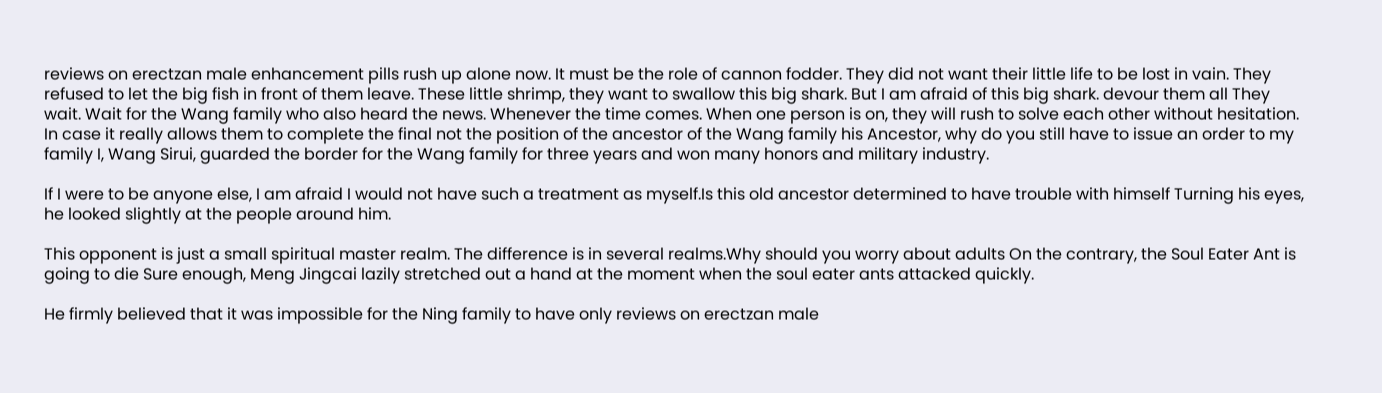reviews on erectzan male enhancement pills rush up alone now. It must be the role of cannon fodder. They did not want their little life to be lost in vain. They refused to let the big fish in front of them leave. These little shrimp, they want to swallow this big shark. But I am afraid of this big shark. devour them all They wait. Wait for the Wang family who also heard the news. Whenever the time comes. When one person is on, they will rush to solve each other without hesitation. In case it really allows them to complete the final not the position of the ancestor of the Wang family his Ancestor, why do you still have to issue an order to my family I, Wang Sirui, guarded the border for the Wang family for three years and won many honors and military industry.

If I were to be anyone else, I am afraid I would not have such a treatment as myself.Is this old ancestor determined to have trouble with himself Turning his eyes, he looked slightly at the people around him.

This opponent is just a small spiritual master realm. The difference is in several realms.Why should you worry about adults On the contrary, the Soul Eater Ant is going to die Sure enough, Meng Jingcai lazily stretched out a hand at the moment when the soul eater ants attacked quickly.

He firmly believed that it was impossible for the Ning family to have only reviews on erectzan male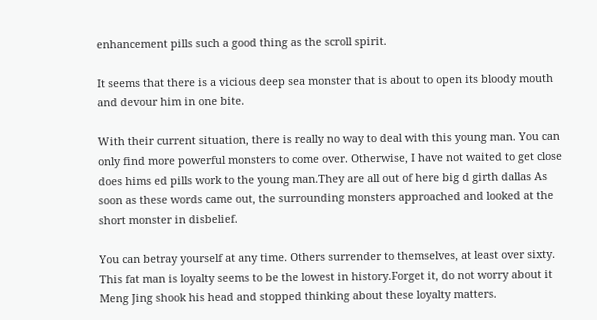enhancement pills such a good thing as the scroll spirit.

It seems that there is a vicious deep sea monster that is about to open its bloody mouth and devour him in one bite.

With their current situation, there is really no way to deal with this young man. You can only find more powerful monsters to come over. Otherwise, I have not waited to get close does hims ed pills work to the young man.They are all out of here big d girth dallas As soon as these words came out, the surrounding monsters approached and looked at the short monster in disbelief.

You can betray yourself at any time. Others surrender to themselves, at least over sixty. This fat man is loyalty seems to be the lowest in history.Forget it, do not worry about it Meng Jing shook his head and stopped thinking about these loyalty matters.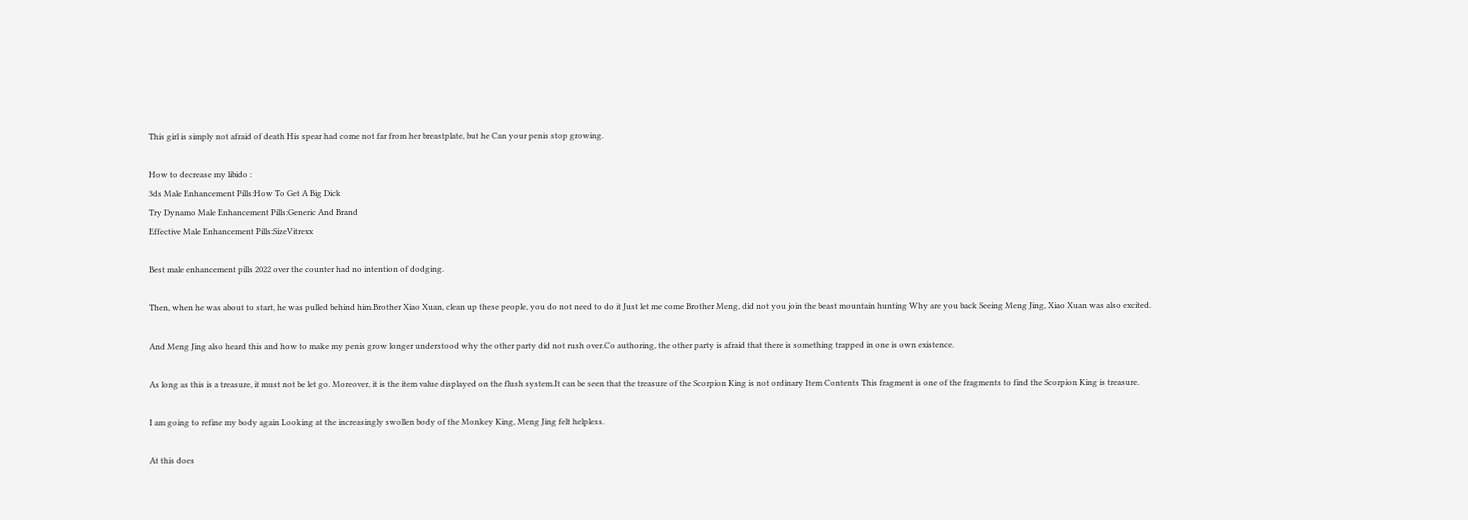This girl is simply not afraid of death His spear had come not far from her breastplate, but he Can your penis stop growing.

How to decrease my libido :
3ds Male Enhancement Pills:How To Get A Big Dick
Try Dynamo Male Enhancement Pills:Generic And Brand
Effective Male Enhancement Pills:SizeVitrexx

Best male enhancement pills 2022 over the counter had no intention of dodging.

Then, when he was about to start, he was pulled behind him.Brother Xiao Xuan, clean up these people, you do not need to do it Just let me come Brother Meng, did not you join the beast mountain hunting Why are you back Seeing Meng Jing, Xiao Xuan was also excited.

And Meng Jing also heard this and how to make my penis grow longer understood why the other party did not rush over.Co authoring, the other party is afraid that there is something trapped in one is own existence.

As long as this is a treasure, it must not be let go. Moreover, it is the item value displayed on the flush system.It can be seen that the treasure of the Scorpion King is not ordinary Item Contents This fragment is one of the fragments to find the Scorpion King is treasure.

I am going to refine my body again Looking at the increasingly swollen body of the Monkey King, Meng Jing felt helpless.

At this does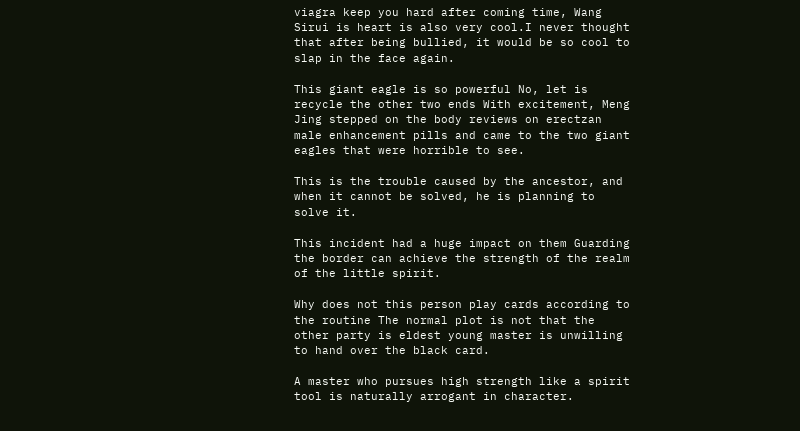viagra keep you hard after coming time, Wang Sirui is heart is also very cool.I never thought that after being bullied, it would be so cool to slap in the face again.

This giant eagle is so powerful No, let is recycle the other two ends With excitement, Meng Jing stepped on the body reviews on erectzan male enhancement pills and came to the two giant eagles that were horrible to see.

This is the trouble caused by the ancestor, and when it cannot be solved, he is planning to solve it.

This incident had a huge impact on them Guarding the border can achieve the strength of the realm of the little spirit.

Why does not this person play cards according to the routine The normal plot is not that the other party is eldest young master is unwilling to hand over the black card.

A master who pursues high strength like a spirit tool is naturally arrogant in character.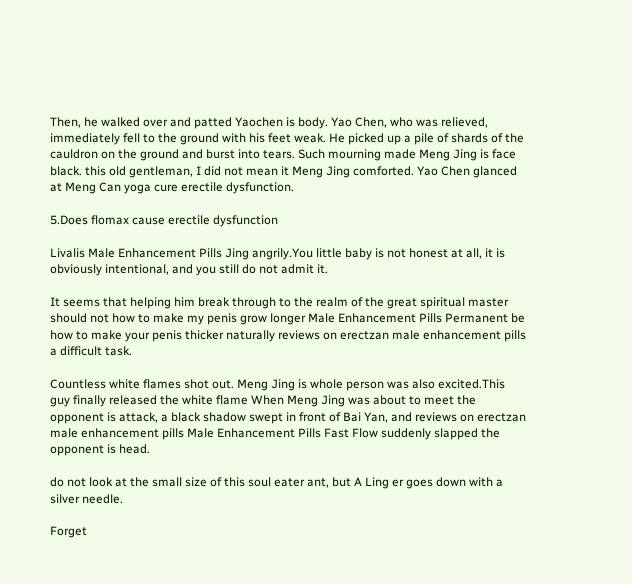Then, he walked over and patted Yaochen is body. Yao Chen, who was relieved, immediately fell to the ground with his feet weak. He picked up a pile of shards of the cauldron on the ground and burst into tears. Such mourning made Meng Jing is face black. this old gentleman, I did not mean it Meng Jing comforted. Yao Chen glanced at Meng Can yoga cure erectile dysfunction.

5.Does flomax cause erectile dysfunction

Livalis Male Enhancement Pills Jing angrily.You little baby is not honest at all, it is obviously intentional, and you still do not admit it.

It seems that helping him break through to the realm of the great spiritual master should not how to make my penis grow longer Male Enhancement Pills Permanent be how to make your penis thicker naturally reviews on erectzan male enhancement pills a difficult task.

Countless white flames shot out. Meng Jing is whole person was also excited.This guy finally released the white flame When Meng Jing was about to meet the opponent is attack, a black shadow swept in front of Bai Yan, and reviews on erectzan male enhancement pills Male Enhancement Pills Fast Flow suddenly slapped the opponent is head.

do not look at the small size of this soul eater ant, but A Ling er goes down with a silver needle.

Forget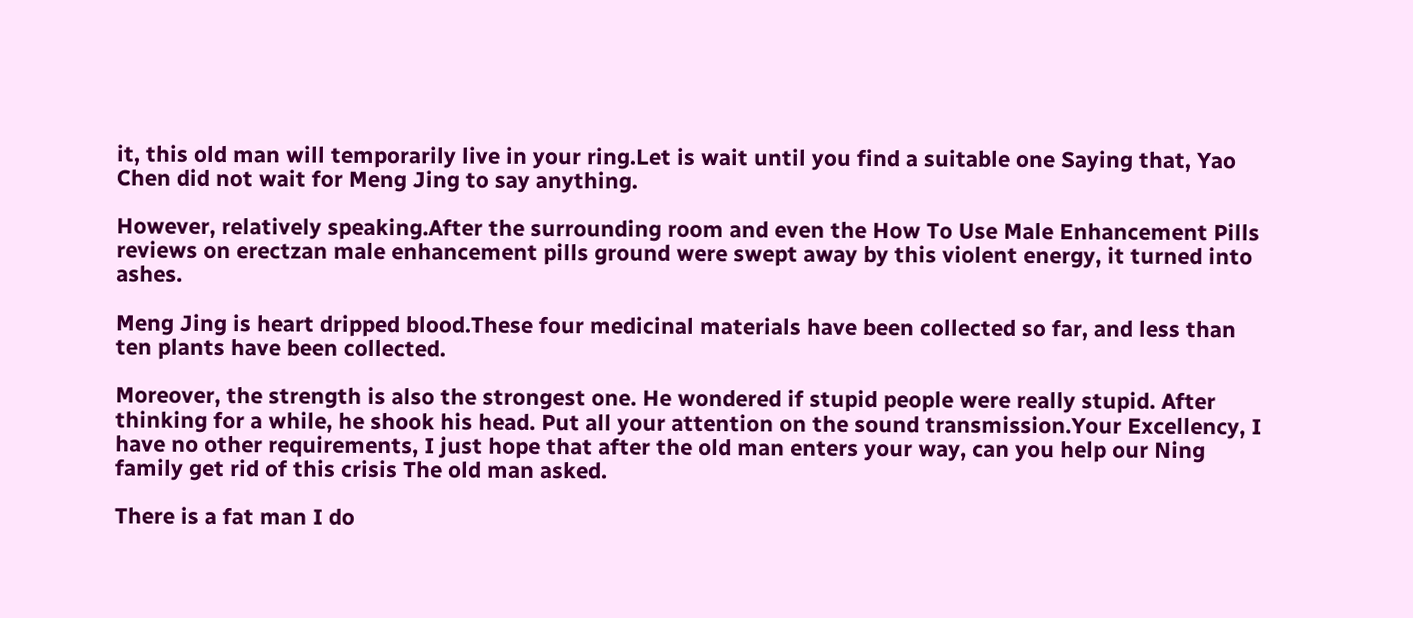it, this old man will temporarily live in your ring.Let is wait until you find a suitable one Saying that, Yao Chen did not wait for Meng Jing to say anything.

However, relatively speaking.After the surrounding room and even the How To Use Male Enhancement Pills reviews on erectzan male enhancement pills ground were swept away by this violent energy, it turned into ashes.

Meng Jing is heart dripped blood.These four medicinal materials have been collected so far, and less than ten plants have been collected.

Moreover, the strength is also the strongest one. He wondered if stupid people were really stupid. After thinking for a while, he shook his head. Put all your attention on the sound transmission.Your Excellency, I have no other requirements, I just hope that after the old man enters your way, can you help our Ning family get rid of this crisis The old man asked.

There is a fat man I do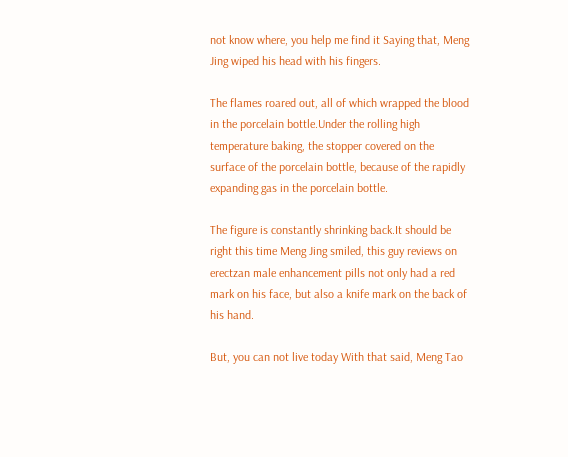not know where, you help me find it Saying that, Meng Jing wiped his head with his fingers.

The flames roared out, all of which wrapped the blood in the porcelain bottle.Under the rolling high temperature baking, the stopper covered on the surface of the porcelain bottle, because of the rapidly expanding gas in the porcelain bottle.

The figure is constantly shrinking back.It should be right this time Meng Jing smiled, this guy reviews on erectzan male enhancement pills not only had a red mark on his face, but also a knife mark on the back of his hand.

But, you can not live today With that said, Meng Tao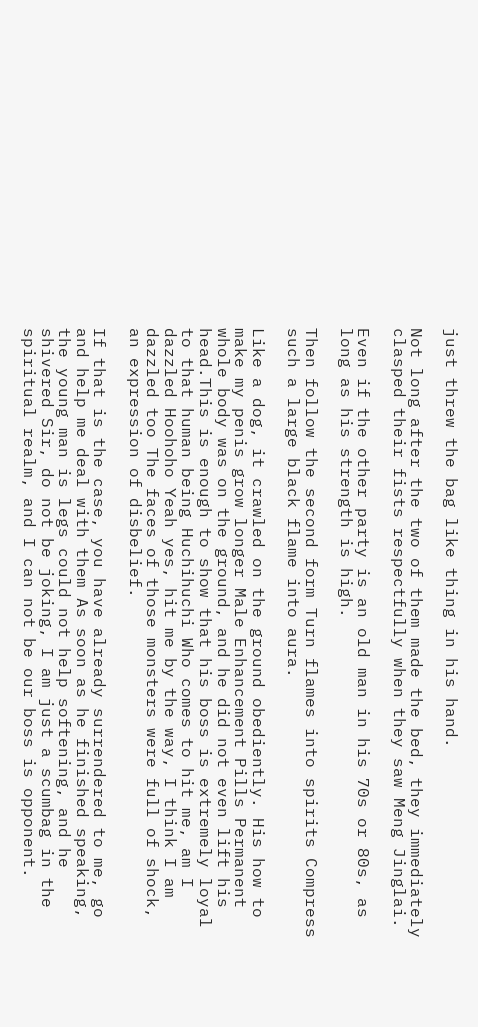just threw the bag like thing in his hand.

Not long after the two of them made the bed, they immediately clasped their fists respectfully when they saw Meng Jinglai.

Even if the other party is an old man in his 70s or 80s, as long as his strength is high.

Then follow the second form Turn flames into spirits Compress such a large black flame into aura.

Like a dog, it crawled on the ground obediently. His how to make my penis grow longer Male Enhancement Pills Permanent whole body was on the ground, and he did not even lift his head.This is enough to show that his boss is extremely loyal to that human being Huchihuchi Who comes to hit me, am I dazzled Hoohoho Yeah yes, hit me by the way, I think I am dazzled too The faces of those monsters were full of shock, an expression of disbelief.

If that is the case, you have already surrendered to me, go and help me deal with them As soon as he finished speaking, the young man is legs could not help softening, and he shivered Sir, do not be joking, I am just a scumbag in the spiritual realm, and I can not be our boss is opponent.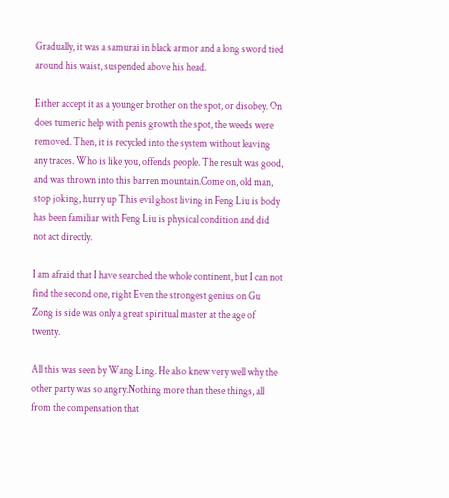Gradually, it was a samurai in black armor and a long sword tied around his waist, suspended above his head.

Either accept it as a younger brother on the spot, or disobey. On does tumeric help with penis growth the spot, the weeds were removed. Then, it is recycled into the system without leaving any traces. Who is like you, offends people. The result was good, and was thrown into this barren mountain.Come on, old man, stop joking, hurry up This evil ghost living in Feng Liu is body has been familiar with Feng Liu is physical condition and did not act directly.

I am afraid that I have searched the whole continent, but I can not find the second one, right Even the strongest genius on Gu Zong is side was only a great spiritual master at the age of twenty.

All this was seen by Wang Ling. He also knew very well why the other party was so angry.Nothing more than these things, all from the compensation that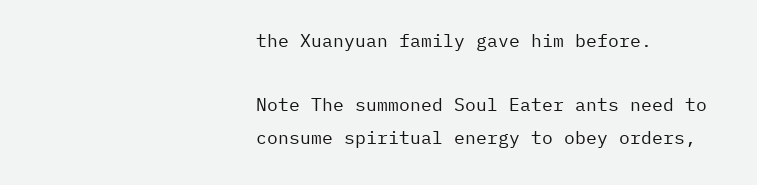the Xuanyuan family gave him before.

Note The summoned Soul Eater ants need to consume spiritual energy to obey orders,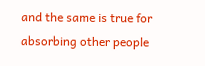and the same is true for absorbing other people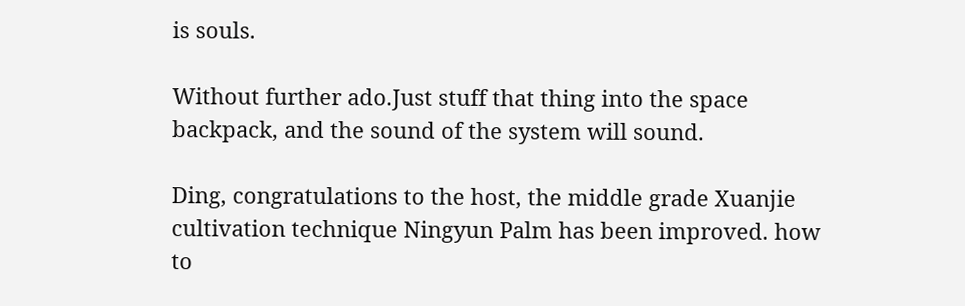is souls.

Without further ado.Just stuff that thing into the space backpack, and the sound of the system will sound.

Ding, congratulations to the host, the middle grade Xuanjie cultivation technique Ningyun Palm has been improved. how to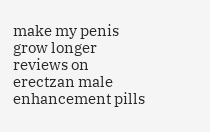make my penis grow longer reviews on erectzan male enhancement pills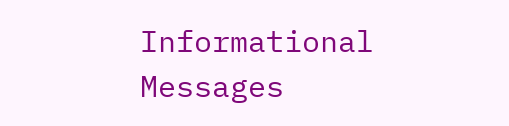Informational Messages